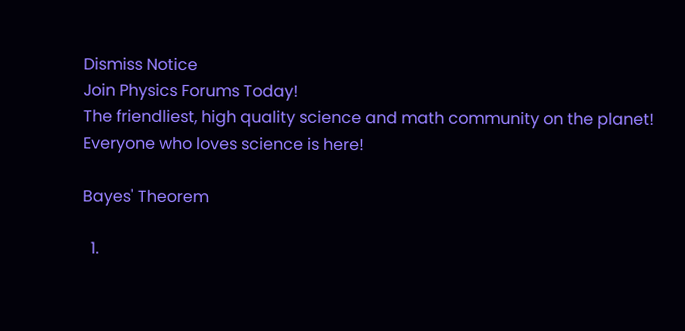Dismiss Notice
Join Physics Forums Today!
The friendliest, high quality science and math community on the planet! Everyone who loves science is here!

Bayes' Theorem

  1.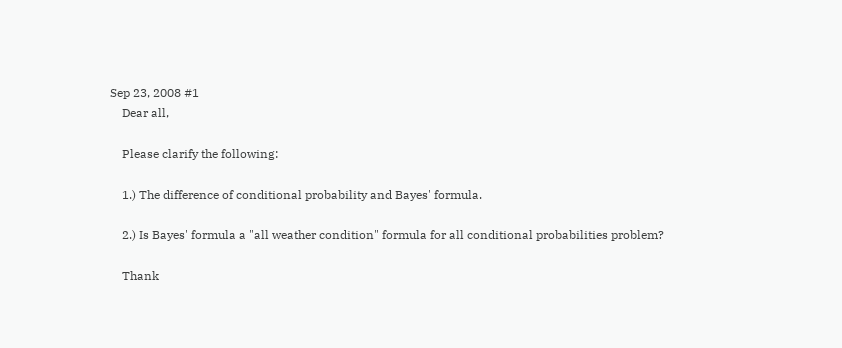Sep 23, 2008 #1
    Dear all,

    Please clarify the following:

    1.) The difference of conditional probability and Bayes' formula.

    2.) Is Bayes' formula a "all weather condition" formula for all conditional probabilities problem?

    Thank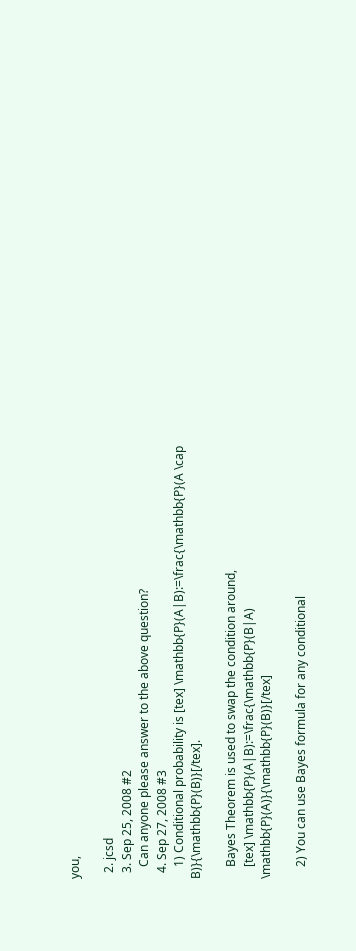you,

  2. jcsd
  3. Sep 25, 2008 #2
    Can anyone please answer to the above question?
  4. Sep 27, 2008 #3
    1) Conditional probability is [tex] \mathbb{P}(A|B):=\frac{\mathbb{P}(A \cap B)}{\mathbb{P}(B)}[/tex].

    Bayes Theorem is used to swap the condition around,
    [tex] \mathbb{P}(A|B):=\frac{\mathbb{P}(B|A) \mathbb{P}(A)}{\mathbb{P}(B)}[/tex]

    2) You can use Bayes formula for any conditional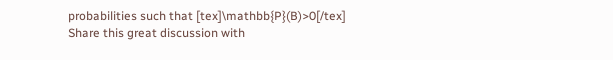probabilities such that [tex]\mathbb{P}(B)>0[/tex]
Share this great discussion with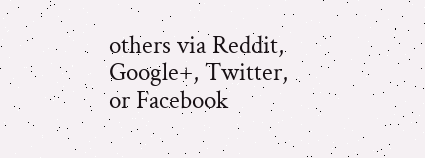others via Reddit, Google+, Twitter, or Facebook